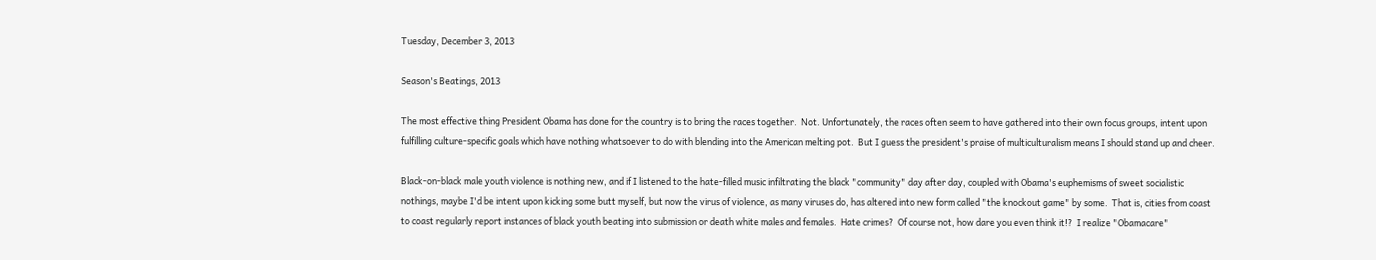Tuesday, December 3, 2013

Season's Beatings, 2013

The most effective thing President Obama has done for the country is to bring the races together.  Not. Unfortunately, the races often seem to have gathered into their own focus groups, intent upon fulfilling culture-specific goals which have nothing whatsoever to do with blending into the American melting pot.  But I guess the president's praise of multiculturalism means I should stand up and cheer.

Black-on-black male youth violence is nothing new, and if I listened to the hate-filled music infiltrating the black "community" day after day, coupled with Obama's euphemisms of sweet socialistic nothings, maybe I'd be intent upon kicking some butt myself, but now the virus of violence, as many viruses do, has altered into new form called "the knockout game" by some.  That is, cities from coast to coast regularly report instances of black youth beating into submission or death white males and females.  Hate crimes?  Of course not, how dare you even think it!?  I realize "Obamacare"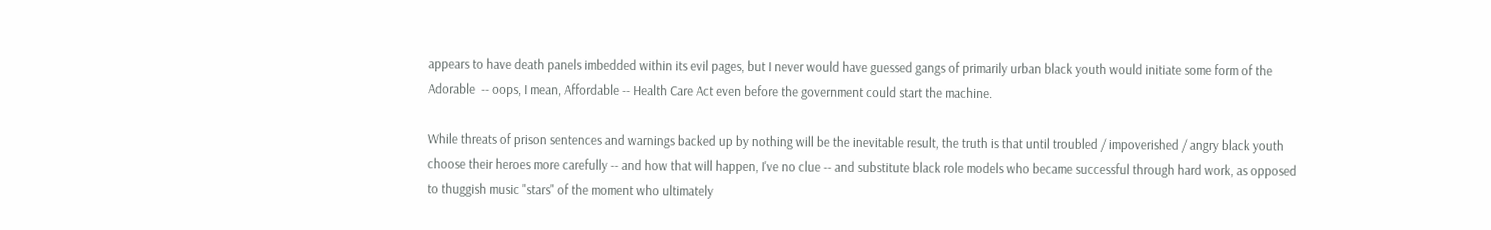appears to have death panels imbedded within its evil pages, but I never would have guessed gangs of primarily urban black youth would initiate some form of the Adorable  -- oops, I mean, Affordable -- Health Care Act even before the government could start the machine.

While threats of prison sentences and warnings backed up by nothing will be the inevitable result, the truth is that until troubled / impoverished / angry black youth choose their heroes more carefully -- and how that will happen, I've no clue -- and substitute black role models who became successful through hard work, as opposed to thuggish music "stars" of the moment who ultimately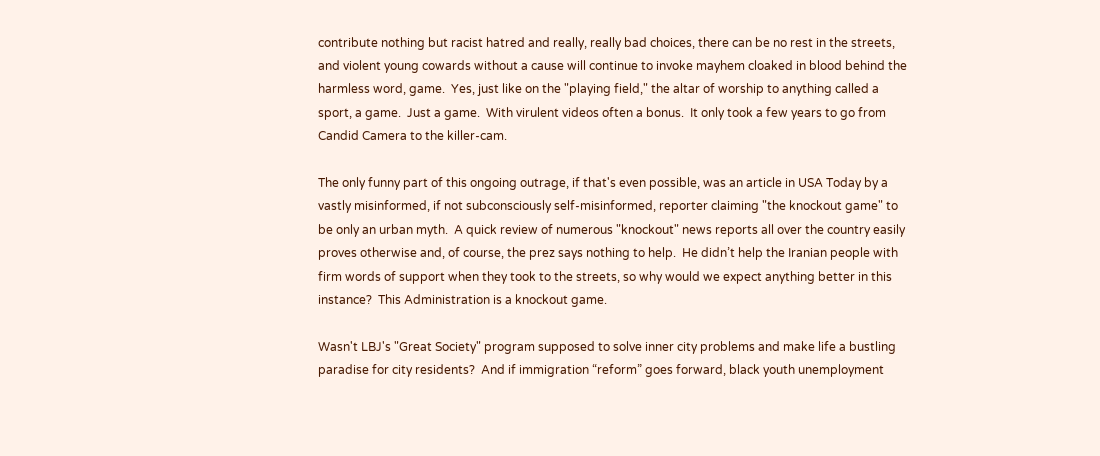contribute nothing but racist hatred and really, really bad choices, there can be no rest in the streets, and violent young cowards without a cause will continue to invoke mayhem cloaked in blood behind the harmless word, game.  Yes, just like on the "playing field," the altar of worship to anything called a sport, a game.  Just a game.  With virulent videos often a bonus.  It only took a few years to go from Candid Camera to the killer-cam.

The only funny part of this ongoing outrage, if that's even possible, was an article in USA Today by a vastly misinformed, if not subconsciously self-misinformed, reporter claiming "the knockout game" to be only an urban myth.  A quick review of numerous "knockout" news reports all over the country easily proves otherwise and, of course, the prez says nothing to help.  He didn’t help the Iranian people with firm words of support when they took to the streets, so why would we expect anything better in this instance?  This Administration is a knockout game.

Wasn't LBJ's "Great Society" program supposed to solve inner city problems and make life a bustling paradise for city residents?  And if immigration “reform” goes forward, black youth unemployment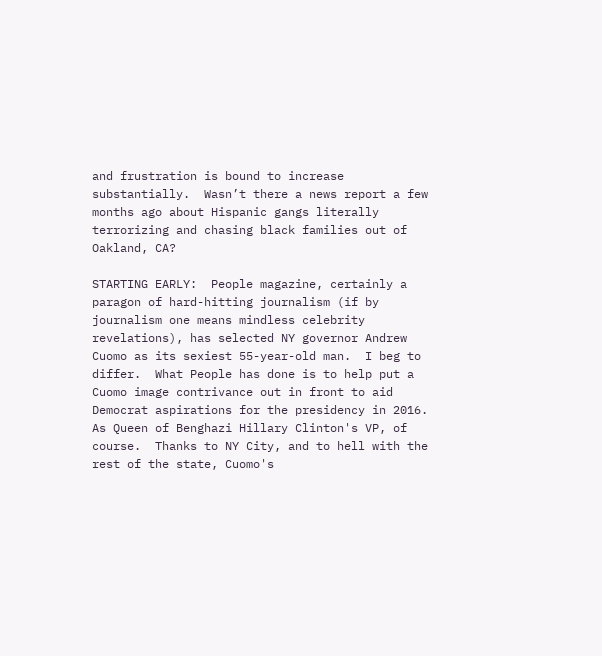and frustration is bound to increase substantially.  Wasn’t there a news report a few months ago about Hispanic gangs literally terrorizing and chasing black families out of Oakland, CA?

STARTING EARLY:  People magazine, certainly a paragon of hard-hitting journalism (if by journalism one means mindless celebrity revelations), has selected NY governor Andrew Cuomo as its sexiest 55-year-old man.  I beg to differ.  What People has done is to help put a Cuomo image contrivance out in front to aid Democrat aspirations for the presidency in 2016.  As Queen of Benghazi Hillary Clinton's VP, of course.  Thanks to NY City, and to hell with the rest of the state, Cuomo's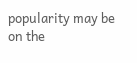popularity may be on the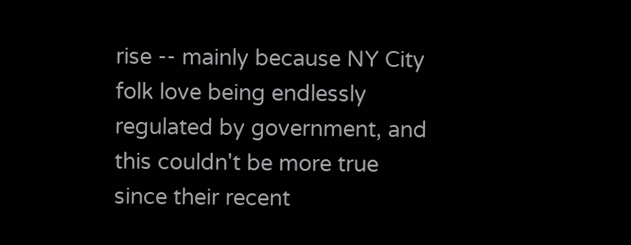rise -- mainly because NY City folk love being endlessly regulated by government, and this couldn't be more true since their recent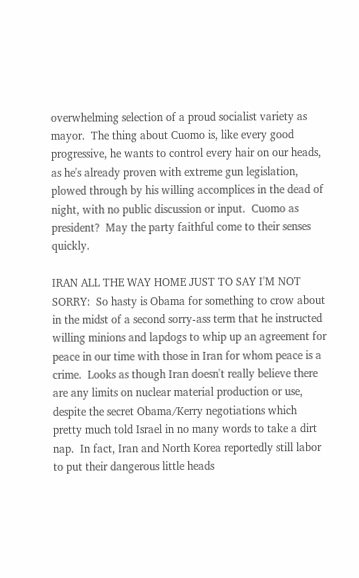overwhelming selection of a proud socialist variety as mayor.  The thing about Cuomo is, like every good progressive, he wants to control every hair on our heads, as he's already proven with extreme gun legislation, plowed through by his willing accomplices in the dead of night, with no public discussion or input.  Cuomo as president?  May the party faithful come to their senses quickly.

IRAN ALL THE WAY HOME JUST TO SAY I'M NOT SORRY:  So hasty is Obama for something to crow about in the midst of a second sorry-ass term that he instructed willing minions and lapdogs to whip up an agreement for peace in our time with those in Iran for whom peace is a crime.  Looks as though Iran doesn't really believe there are any limits on nuclear material production or use, despite the secret Obama/Kerry negotiations which pretty much told Israel in no many words to take a dirt nap.  In fact, Iran and North Korea reportedly still labor to put their dangerous little heads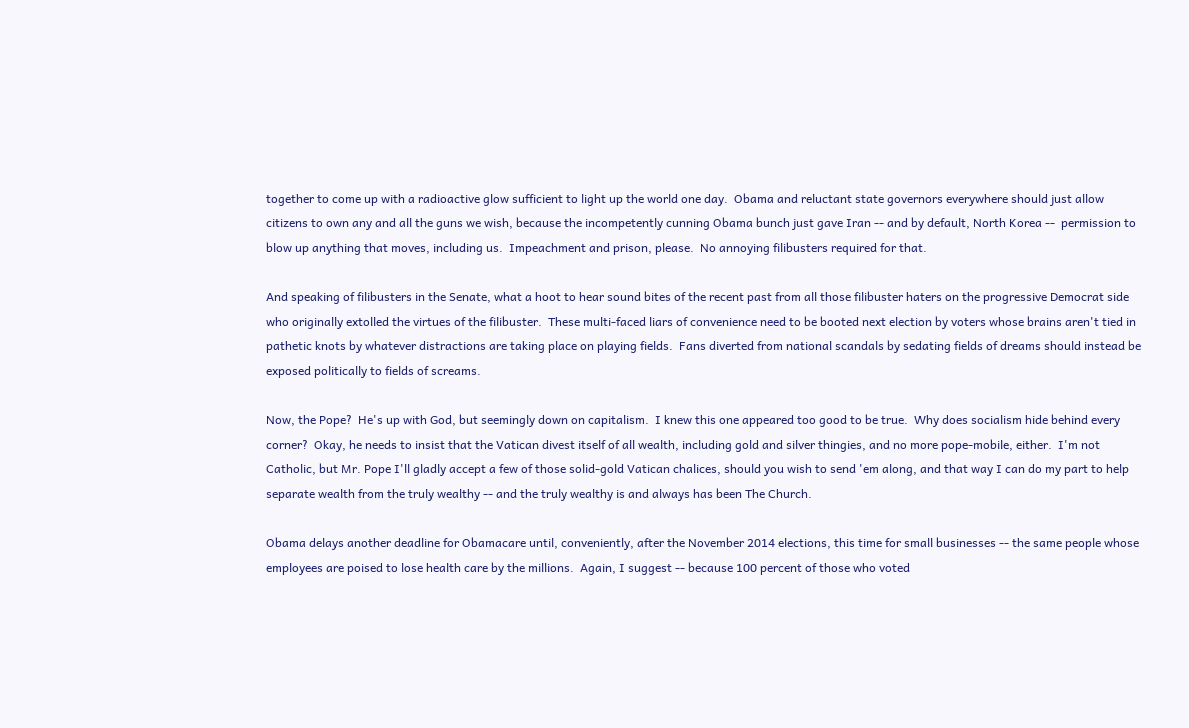together to come up with a radioactive glow sufficient to light up the world one day.  Obama and reluctant state governors everywhere should just allow citizens to own any and all the guns we wish, because the incompetently cunning Obama bunch just gave Iran -- and by default, North Korea --  permission to blow up anything that moves, including us.  Impeachment and prison, please.  No annoying filibusters required for that.

And speaking of filibusters in the Senate, what a hoot to hear sound bites of the recent past from all those filibuster haters on the progressive Democrat side who originally extolled the virtues of the filibuster.  These multi-faced liars of convenience need to be booted next election by voters whose brains aren't tied in pathetic knots by whatever distractions are taking place on playing fields.  Fans diverted from national scandals by sedating fields of dreams should instead be exposed politically to fields of screams.

Now, the Pope?  He's up with God, but seemingly down on capitalism.  I knew this one appeared too good to be true.  Why does socialism hide behind every corner?  Okay, he needs to insist that the Vatican divest itself of all wealth, including gold and silver thingies, and no more pope-mobile, either.  I'm not Catholic, but Mr. Pope I'll gladly accept a few of those solid-gold Vatican chalices, should you wish to send 'em along, and that way I can do my part to help separate wealth from the truly wealthy -- and the truly wealthy is and always has been The Church.

Obama delays another deadline for Obamacare until, conveniently, after the November 2014 elections, this time for small businesses -- the same people whose employees are poised to lose health care by the millions.  Again, I suggest -- because 100 percent of those who voted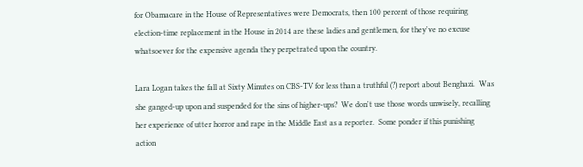for Obamacare in the House of Representatives were Democrats, then 100 percent of those requiring election-time replacement in the House in 2014 are these ladies and gentlemen, for they've no excuse whatsoever for the expensive agenda they perpetrated upon the country.

Lara Logan takes the fall at Sixty Minutes on CBS-TV for less than a truthful (?) report about Benghazi.  Was she ganged-up upon and suspended for the sins of higher-ups?  We don't use those words unwisely, recalling her experience of utter horror and rape in the Middle East as a reporter.  Some ponder if this punishing action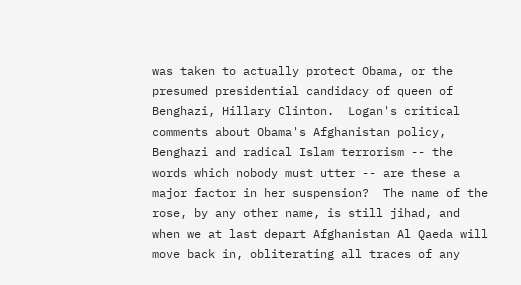was taken to actually protect Obama, or the presumed presidential candidacy of queen of Benghazi, Hillary Clinton.  Logan's critical comments about Obama's Afghanistan policy, Benghazi and radical Islam terrorism -- the words which nobody must utter -- are these a major factor in her suspension?  The name of the rose, by any other name, is still jihad, and when we at last depart Afghanistan Al Qaeda will move back in, obliterating all traces of any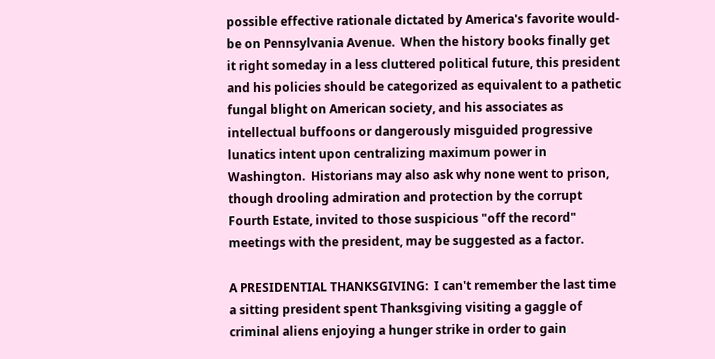possible effective rationale dictated by America's favorite would-be on Pennsylvania Avenue.  When the history books finally get it right someday in a less cluttered political future, this president and his policies should be categorized as equivalent to a pathetic fungal blight on American society, and his associates as intellectual buffoons or dangerously misguided progressive lunatics intent upon centralizing maximum power in Washington.  Historians may also ask why none went to prison, though drooling admiration and protection by the corrupt Fourth Estate, invited to those suspicious "off the record" meetings with the president, may be suggested as a factor.

A PRESIDENTIAL THANKSGIVING:  I can't remember the last time a sitting president spent Thanksgiving visiting a gaggle of criminal aliens enjoying a hunger strike in order to gain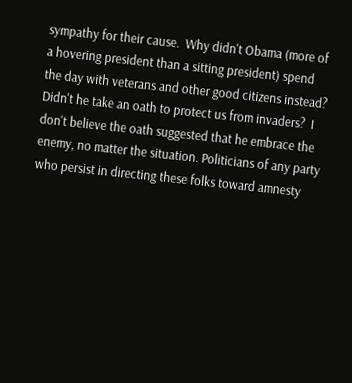sympathy for their cause.  Why didn't Obama (more of a hovering president than a sitting president) spend the day with veterans and other good citizens instead?  Didn't he take an oath to protect us from invaders?  I don't believe the oath suggested that he embrace the enemy, no matter the situation. Politicians of any party who persist in directing these folks toward amnesty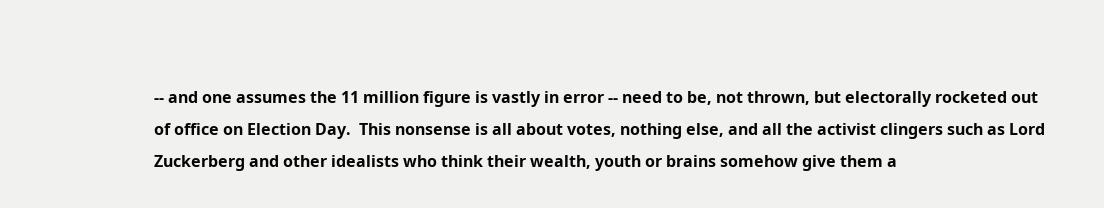-- and one assumes the 11 million figure is vastly in error -- need to be, not thrown, but electorally rocketed out of office on Election Day.  This nonsense is all about votes, nothing else, and all the activist clingers such as Lord Zuckerberg and other idealists who think their wealth, youth or brains somehow give them a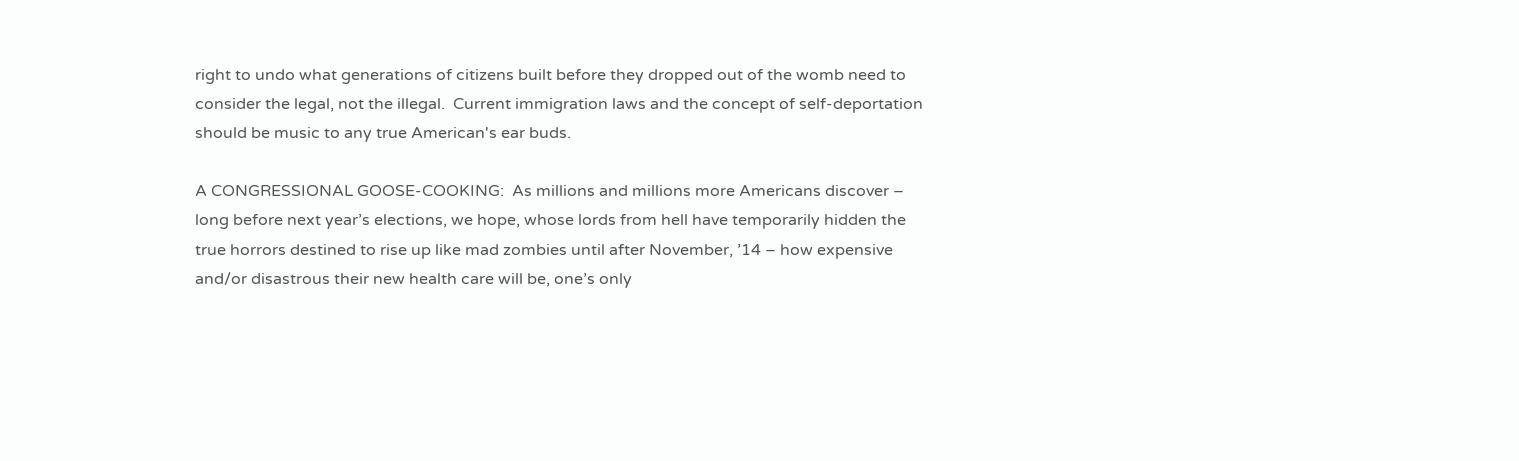right to undo what generations of citizens built before they dropped out of the womb need to consider the legal, not the illegal.  Current immigration laws and the concept of self-deportation should be music to any true American's ear buds.

A CONGRESSIONAL GOOSE-COOKING:  As millions and millions more Americans discover – long before next year’s elections, we hope, whose lords from hell have temporarily hidden the true horrors destined to rise up like mad zombies until after November, ’14 – how expensive and/or disastrous their new health care will be, one’s only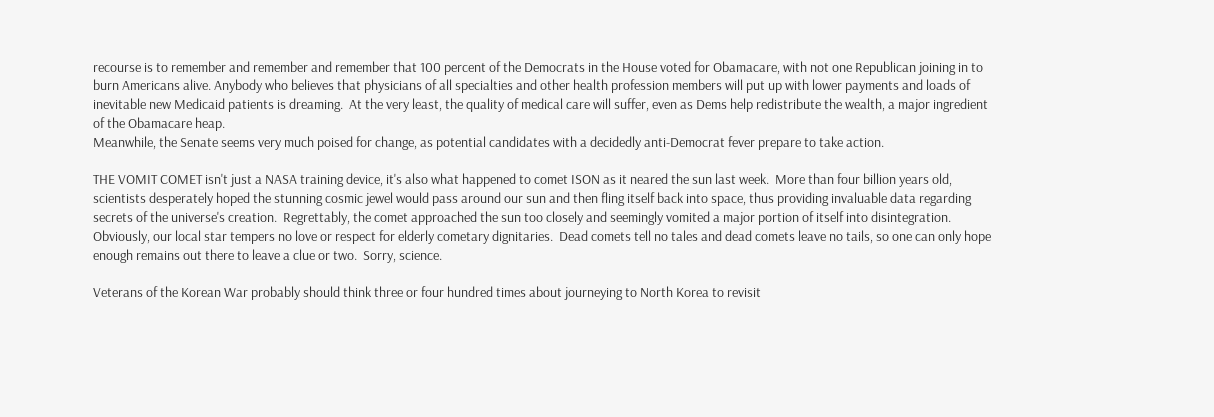recourse is to remember and remember and remember that 100 percent of the Democrats in the House voted for Obamacare, with not one Republican joining in to burn Americans alive. Anybody who believes that physicians of all specialties and other health profession members will put up with lower payments and loads of inevitable new Medicaid patients is dreaming.  At the very least, the quality of medical care will suffer, even as Dems help redistribute the wealth, a major ingredient of the Obamacare heap.
Meanwhile, the Senate seems very much poised for change, as potential candidates with a decidedly anti-Democrat fever prepare to take action.

THE VOMIT COMET isn't just a NASA training device, it's also what happened to comet ISON as it neared the sun last week.  More than four billion years old, scientists desperately hoped the stunning cosmic jewel would pass around our sun and then fling itself back into space, thus providing invaluable data regarding secrets of the universe's creation.  Regrettably, the comet approached the sun too closely and seemingly vomited a major portion of itself into disintegration.  Obviously, our local star tempers no love or respect for elderly cometary dignitaries.  Dead comets tell no tales and dead comets leave no tails, so one can only hope enough remains out there to leave a clue or two.  Sorry, science.

Veterans of the Korean War probably should think three or four hundred times about journeying to North Korea to revisit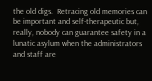the old digs.  Retracing old memories can be important and self-therapeutic but, really, nobody can guarantee safety in a lunatic asylum when the administrators and staff are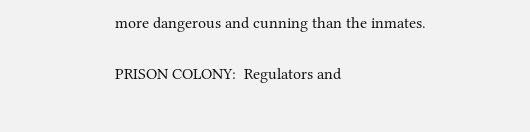more dangerous and cunning than the inmates.

PRISON COLONY:  Regulators and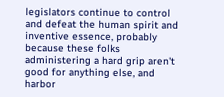legislators continue to control and defeat the human spirit and inventive essence, probably because these folks administering a hard grip aren't good for anything else, and harbor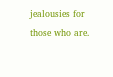jealousies for those who are.